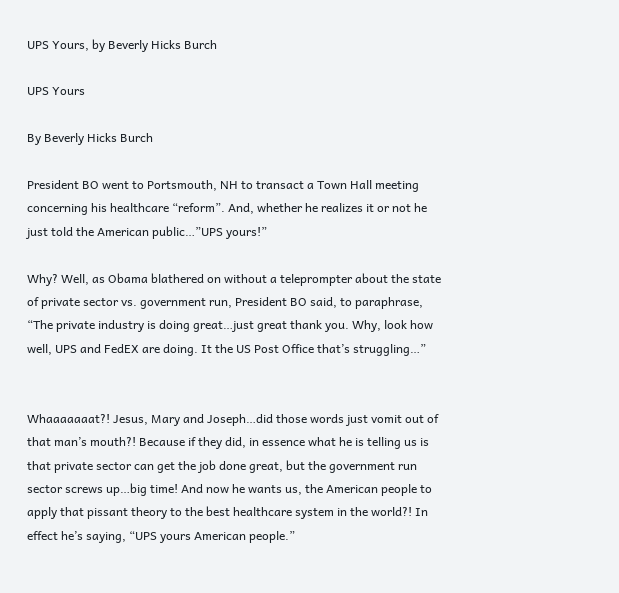UPS Yours, by Beverly Hicks Burch

UPS Yours

By Beverly Hicks Burch

President BO went to Portsmouth, NH to transact a Town Hall meeting concerning his healthcare “reform”. And, whether he realizes it or not he just told the American public…”UPS yours!”

Why? Well, as Obama blathered on without a teleprompter about the state of private sector vs. government run, President BO said, to paraphrase, “The private industry is doing great…just great thank you. Why, look how well, UPS and FedEX are doing. It the US Post Office that’s struggling…”


Whaaaaaaat?! Jesus, Mary and Joseph…did those words just vomit out of that man’s mouth?! Because if they did, in essence what he is telling us is that private sector can get the job done great, but the government run sector screws up…big time! And now he wants us, the American people to apply that pissant theory to the best healthcare system in the world?! In effect he’s saying, “UPS yours American people.”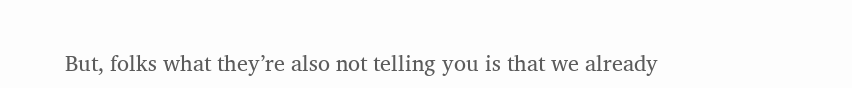But, folks what they’re also not telling you is that we already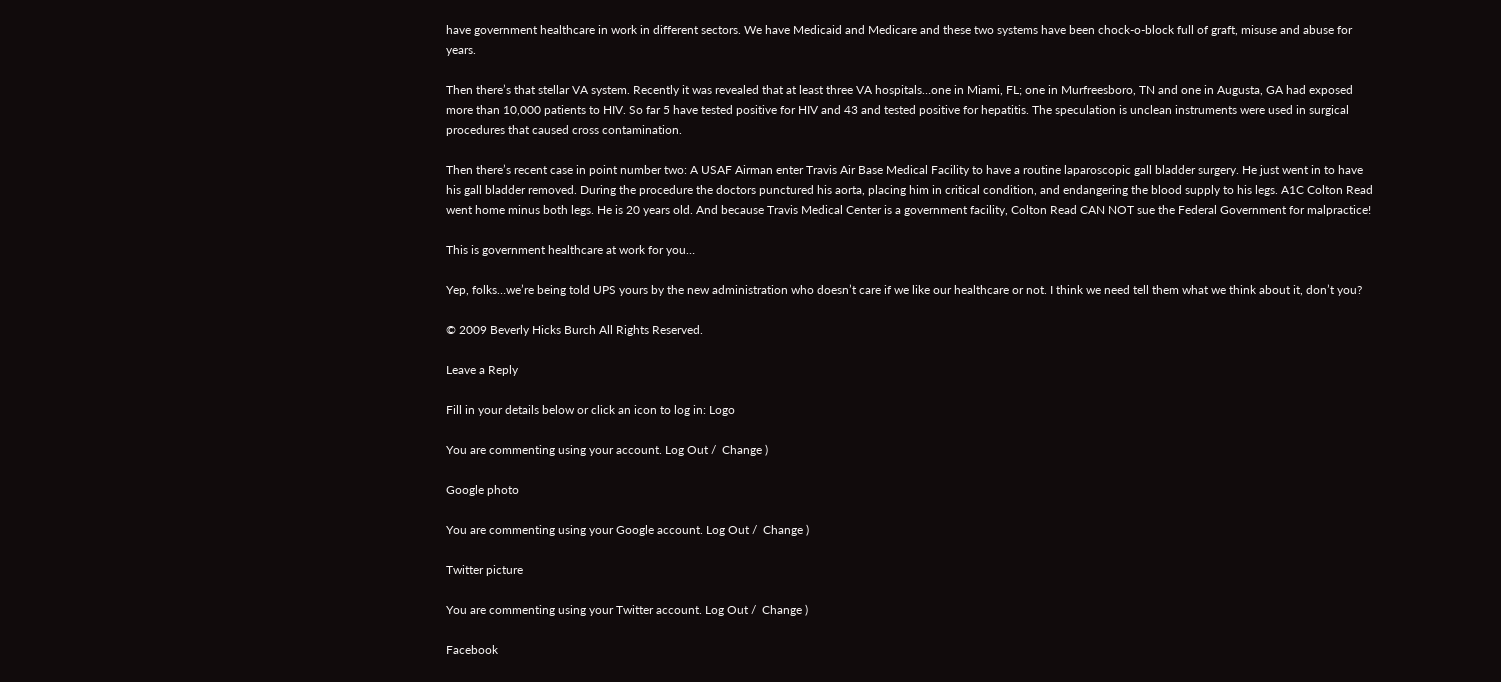have government healthcare in work in different sectors. We have Medicaid and Medicare and these two systems have been chock-o-block full of graft, misuse and abuse for years.

Then there’s that stellar VA system. Recently it was revealed that at least three VA hospitals…one in Miami, FL; one in Murfreesboro, TN and one in Augusta, GA had exposed more than 10,000 patients to HIV. So far 5 have tested positive for HIV and 43 and tested positive for hepatitis. The speculation is unclean instruments were used in surgical procedures that caused cross contamination.

Then there’s recent case in point number two: A USAF Airman enter Travis Air Base Medical Facility to have a routine laparoscopic gall bladder surgery. He just went in to have his gall bladder removed. During the procedure the doctors punctured his aorta, placing him in critical condition, and endangering the blood supply to his legs. A1C Colton Read went home minus both legs. He is 20 years old. And because Travis Medical Center is a government facility, Colton Read CAN NOT sue the Federal Government for malpractice!

This is government healthcare at work for you…

Yep, folks…we’re being told UPS yours by the new administration who doesn’t care if we like our healthcare or not. I think we need tell them what we think about it, don’t you?

© 2009 Beverly Hicks Burch All Rights Reserved.

Leave a Reply

Fill in your details below or click an icon to log in: Logo

You are commenting using your account. Log Out /  Change )

Google photo

You are commenting using your Google account. Log Out /  Change )

Twitter picture

You are commenting using your Twitter account. Log Out /  Change )

Facebook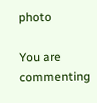photo

You are commenting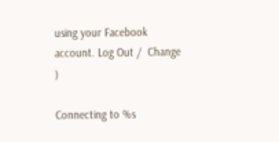using your Facebook account. Log Out /  Change )

Connecting to %s